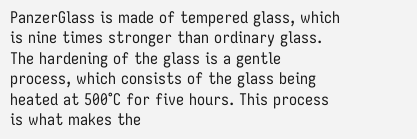PanzerGlass is made of tempered glass, which is nine times stronger than ordinary glass. The hardening of the glass is a gentle process, which consists of the glass being heated at 500°C for five hours. This process is what makes the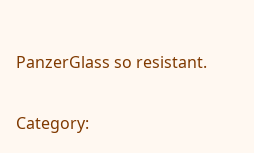PanzerGlass so resistant.

Category: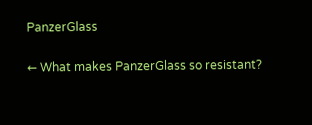PanzerGlass

← What makes PanzerGlass so resistant?